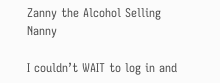Zanny the Alcohol Selling Nanny

I couldn’t WAIT to log in and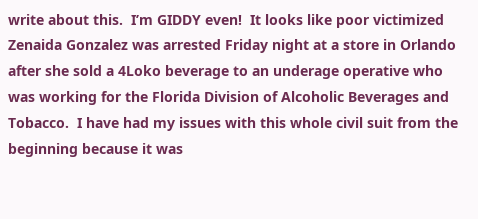write about this.  I’m GIDDY even!  It looks like poor victimized Zenaida Gonzalez was arrested Friday night at a store in Orlando after she sold a 4Loko beverage to an underage operative who was working for the Florida Division of Alcoholic Beverages and Tobacco.  I have had my issues with this whole civil suit from the beginning because it was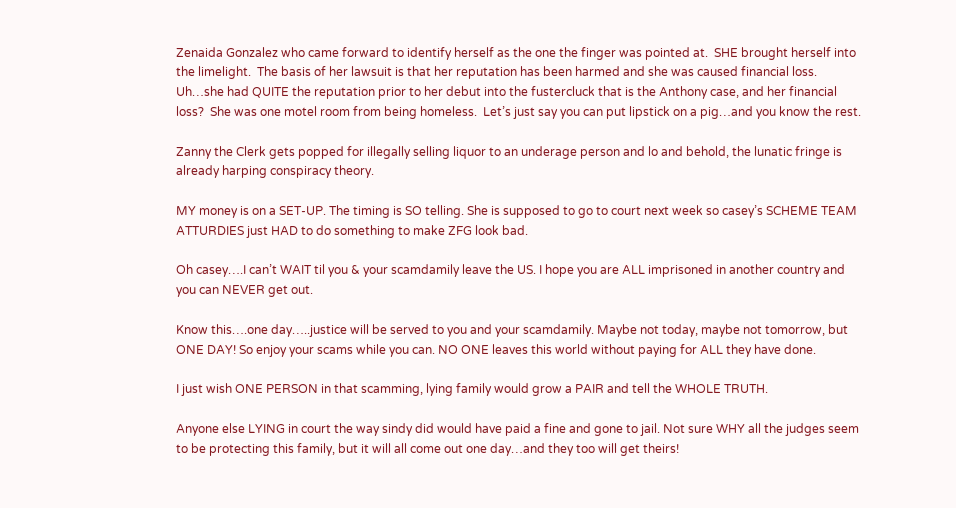Zenaida Gonzalez who came forward to identify herself as the one the finger was pointed at.  SHE brought herself into the limelight.  The basis of her lawsuit is that her reputation has been harmed and she was caused financial loss.  Uh…she had QUITE the reputation prior to her debut into the fustercluck that is the Anthony case, and her financial loss?  She was one motel room from being homeless.  Let’s just say you can put lipstick on a pig…and you know the rest.

Zanny the Clerk gets popped for illegally selling liquor to an underage person and lo and behold, the lunatic fringe is already harping conspiracy theory.

MY money is on a SET-UP. The timing is SO telling. She is supposed to go to court next week so casey’s SCHEME TEAM ATTURDIES just HAD to do something to make ZFG look bad.

Oh casey….I can’t WAIT til you & your scamdamily leave the US. I hope you are ALL imprisoned in another country and you can NEVER get out.

Know this….one day…..justice will be served to you and your scamdamily. Maybe not today, maybe not tomorrow, but ONE DAY! So enjoy your scams while you can. NO ONE leaves this world without paying for ALL they have done.

I just wish ONE PERSON in that scamming, lying family would grow a PAIR and tell the WHOLE TRUTH.

Anyone else LYING in court the way sindy did would have paid a fine and gone to jail. Not sure WHY all the judges seem to be protecting this family, but it will all come out one day…and they too will get theirs!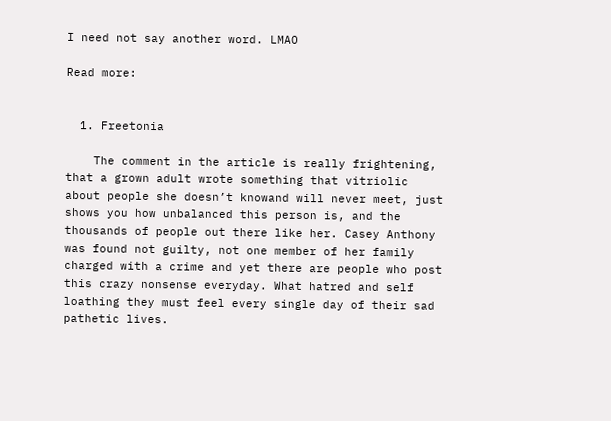I need not say another word. LMAO

Read more:


  1. Freetonia

    The comment in the article is really frightening, that a grown adult wrote something that vitriolic about people she doesn’t knowand will never meet, just shows you how unbalanced this person is, and the thousands of people out there like her. Casey Anthony was found not guilty, not one member of her family charged with a crime and yet there are people who post this crazy nonsense everyday. What hatred and self loathing they must feel every single day of their sad pathetic lives.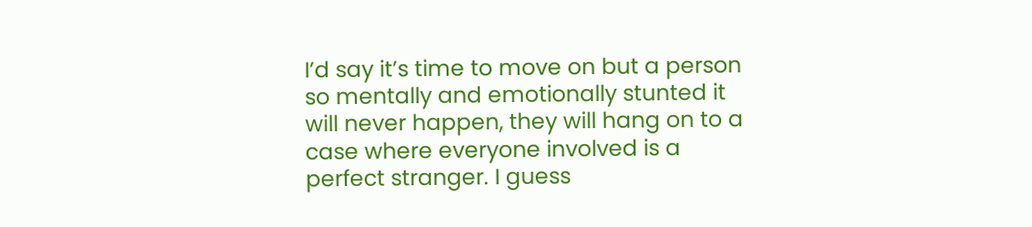I’d say it’s time to move on but a person so mentally and emotionally stunted it will never happen, they will hang on to a case where everyone involved is a perfect stranger. I guess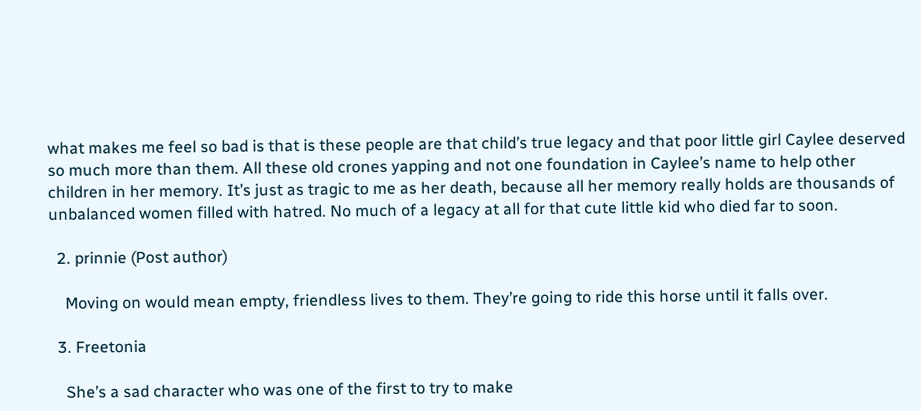what makes me feel so bad is that is these people are that child’s true legacy and that poor little girl Caylee deserved so much more than them. All these old crones yapping and not one foundation in Caylee’s name to help other children in her memory. It’s just as tragic to me as her death, because all her memory really holds are thousands of unbalanced women filled with hatred. No much of a legacy at all for that cute little kid who died far to soon.

  2. prinnie (Post author)

    Moving on would mean empty, friendless lives to them. They’re going to ride this horse until it falls over.

  3. Freetonia

    She’s a sad character who was one of the first to try to make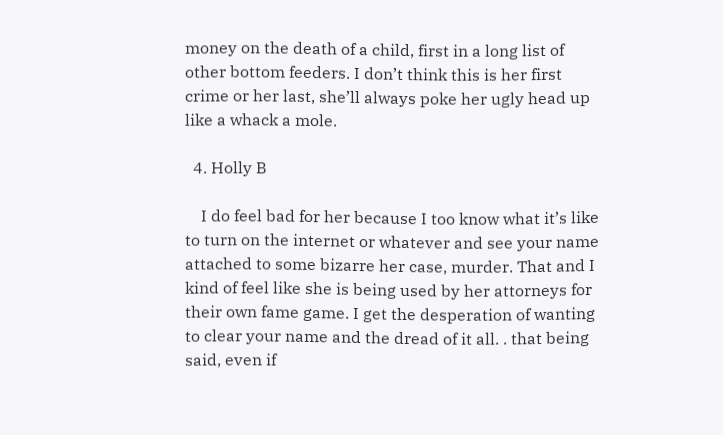money on the death of a child, first in a long list of other bottom feeders. I don’t think this is her first crime or her last, she’ll always poke her ugly head up like a whack a mole.

  4. Holly B

    I do feel bad for her because I too know what it’s like to turn on the internet or whatever and see your name attached to some bizarre her case, murder. That and I kind of feel like she is being used by her attorneys for their own fame game. I get the desperation of wanting to clear your name and the dread of it all. . that being said, even if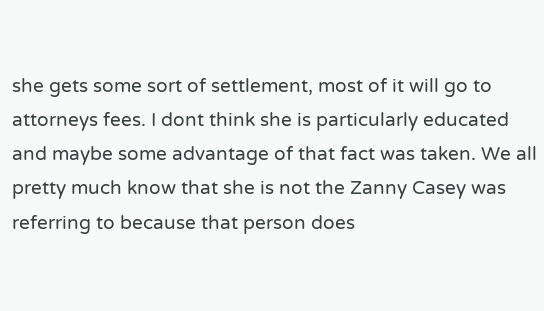she gets some sort of settlement, most of it will go to attorneys fees. I dont think she is particularly educated and maybe some advantage of that fact was taken. We all pretty much know that she is not the Zanny Casey was referring to because that person does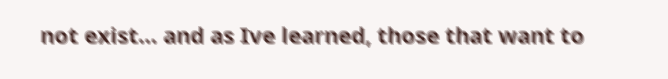not exist… and as Ive learned, those that want to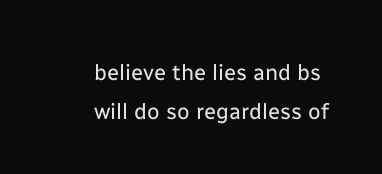believe the lies and bs will do so regardless of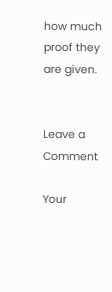how much proof they are given.


Leave a Comment

Your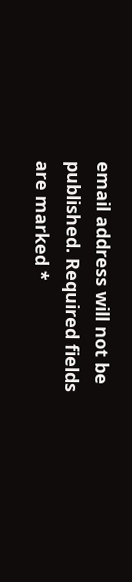email address will not be published. Required fields are marked *